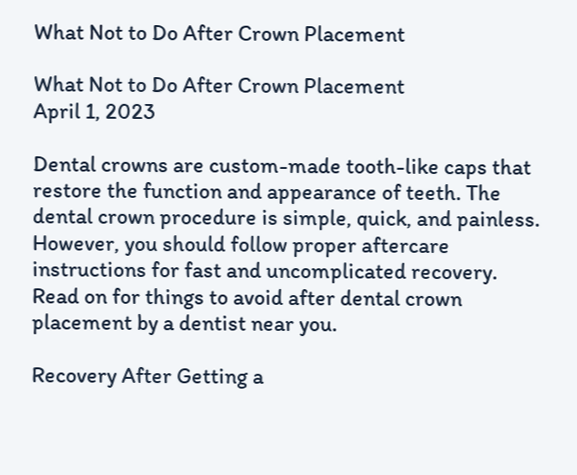What Not to Do After Crown Placement

What Not to Do After Crown Placement
April 1, 2023

Dental crowns are custom-made tooth-like caps that restore the function and appearance of teeth. The dental crown procedure is simple, quick, and painless. However, you should follow proper aftercare instructions for fast and uncomplicated recovery. Read on for things to avoid after dental crown placement by a dentist near you.

Recovery After Getting a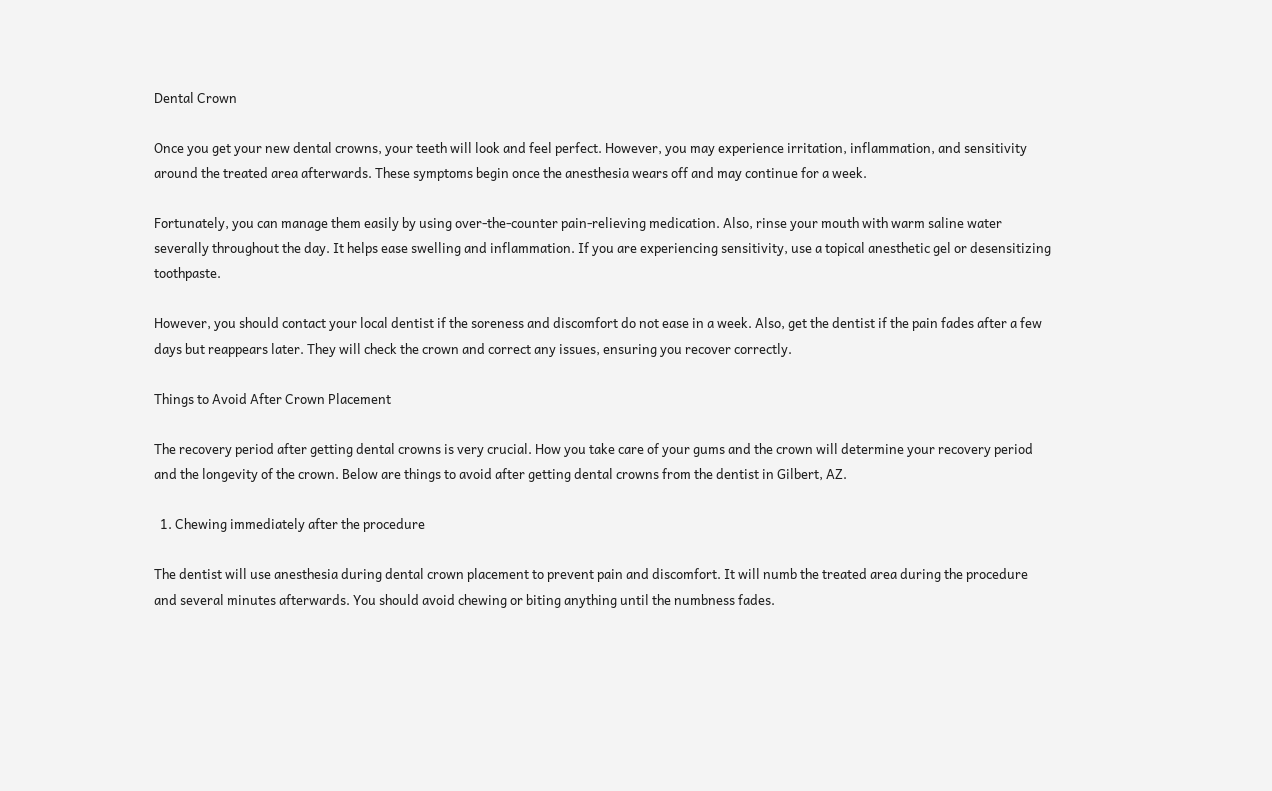Dental Crown

Once you get your new dental crowns, your teeth will look and feel perfect. However, you may experience irritation, inflammation, and sensitivity around the treated area afterwards. These symptoms begin once the anesthesia wears off and may continue for a week.

Fortunately, you can manage them easily by using over-the-counter pain-relieving medication. Also, rinse your mouth with warm saline water severally throughout the day. It helps ease swelling and inflammation. If you are experiencing sensitivity, use a topical anesthetic gel or desensitizing toothpaste.

However, you should contact your local dentist if the soreness and discomfort do not ease in a week. Also, get the dentist if the pain fades after a few days but reappears later. They will check the crown and correct any issues, ensuring you recover correctly.

Things to Avoid After Crown Placement

The recovery period after getting dental crowns is very crucial. How you take care of your gums and the crown will determine your recovery period and the longevity of the crown. Below are things to avoid after getting dental crowns from the dentist in Gilbert, AZ.

  1. Chewing immediately after the procedure

The dentist will use anesthesia during dental crown placement to prevent pain and discomfort. It will numb the treated area during the procedure and several minutes afterwards. You should avoid chewing or biting anything until the numbness fades.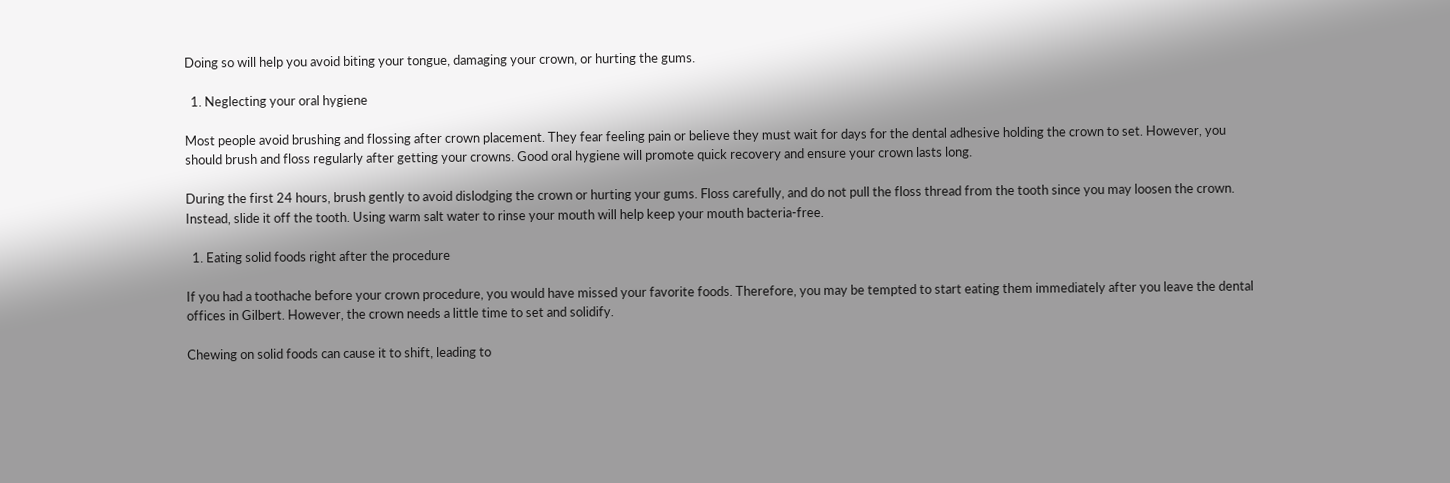Doing so will help you avoid biting your tongue, damaging your crown, or hurting the gums.

  1. Neglecting your oral hygiene

Most people avoid brushing and flossing after crown placement. They fear feeling pain or believe they must wait for days for the dental adhesive holding the crown to set. However, you should brush and floss regularly after getting your crowns. Good oral hygiene will promote quick recovery and ensure your crown lasts long.

During the first 24 hours, brush gently to avoid dislodging the crown or hurting your gums. Floss carefully, and do not pull the floss thread from the tooth since you may loosen the crown. Instead, slide it off the tooth. Using warm salt water to rinse your mouth will help keep your mouth bacteria-free.

  1. Eating solid foods right after the procedure

If you had a toothache before your crown procedure, you would have missed your favorite foods. Therefore, you may be tempted to start eating them immediately after you leave the dental offices in Gilbert. However, the crown needs a little time to set and solidify.

Chewing on solid foods can cause it to shift, leading to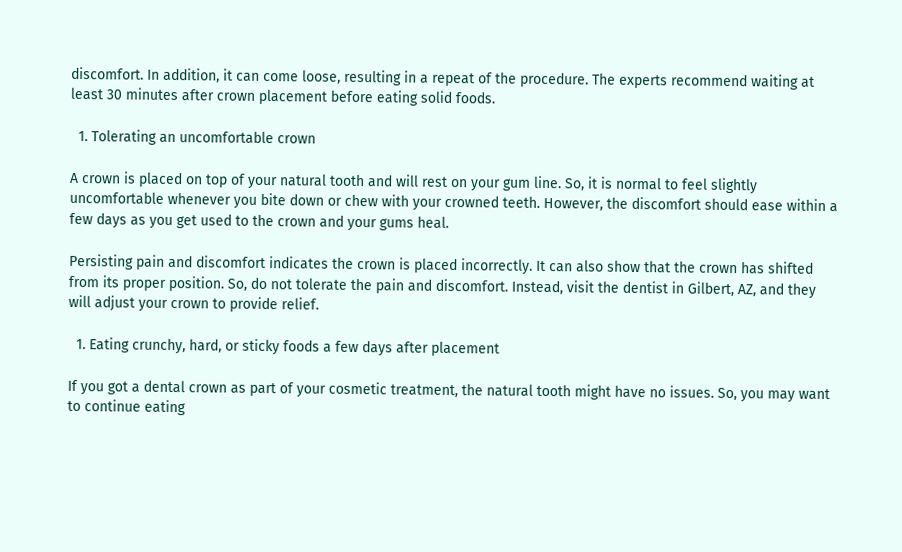discomfort. In addition, it can come loose, resulting in a repeat of the procedure. The experts recommend waiting at least 30 minutes after crown placement before eating solid foods.

  1. Tolerating an uncomfortable crown

A crown is placed on top of your natural tooth and will rest on your gum line. So, it is normal to feel slightly uncomfortable whenever you bite down or chew with your crowned teeth. However, the discomfort should ease within a few days as you get used to the crown and your gums heal.

Persisting pain and discomfort indicates the crown is placed incorrectly. It can also show that the crown has shifted from its proper position. So, do not tolerate the pain and discomfort. Instead, visit the dentist in Gilbert, AZ, and they will adjust your crown to provide relief.

  1. Eating crunchy, hard, or sticky foods a few days after placement

If you got a dental crown as part of your cosmetic treatment, the natural tooth might have no issues. So, you may want to continue eating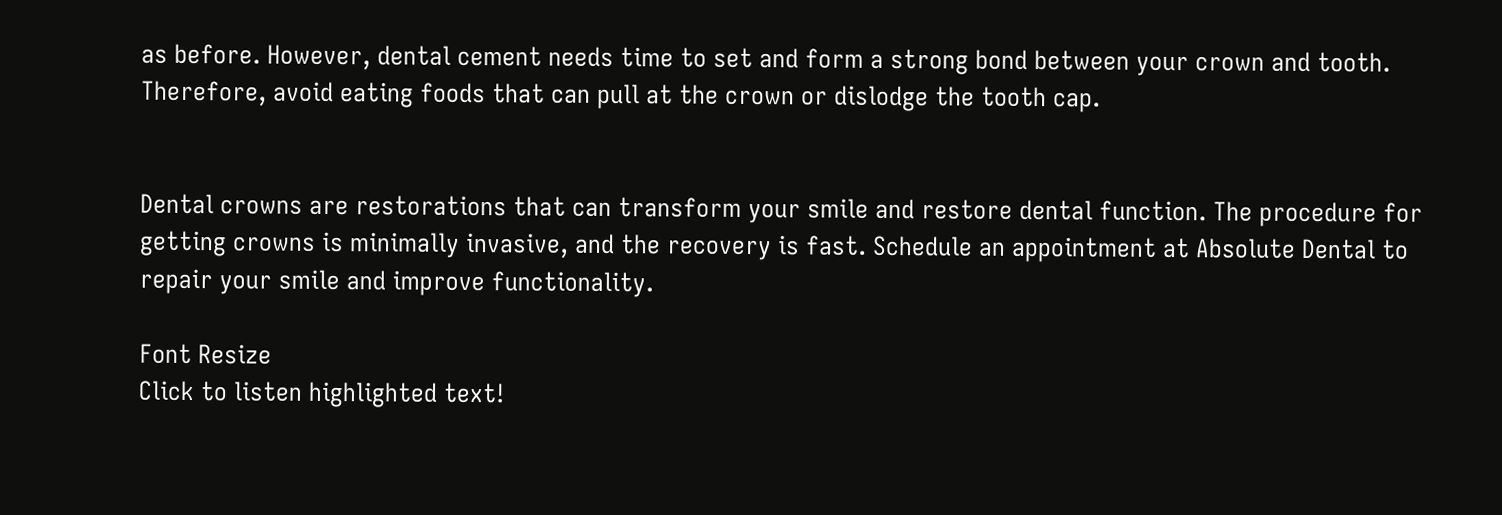as before. However, dental cement needs time to set and form a strong bond between your crown and tooth. Therefore, avoid eating foods that can pull at the crown or dislodge the tooth cap.


Dental crowns are restorations that can transform your smile and restore dental function. The procedure for getting crowns is minimally invasive, and the recovery is fast. Schedule an appointment at Absolute Dental to repair your smile and improve functionality.

Font Resize
Click to listen highlighted text!